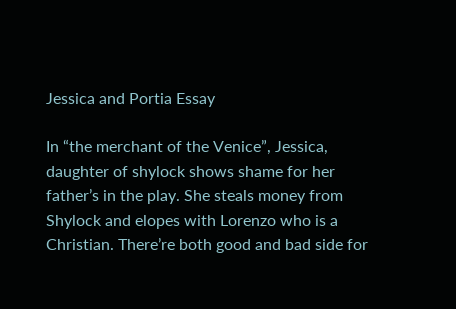Jessica and Portia Essay

In “the merchant of the Venice”, Jessica, daughter of shylock shows shame for her father’s in the play. She steals money from Shylock and elopes with Lorenzo who is a Christian. There’re both good and bad side for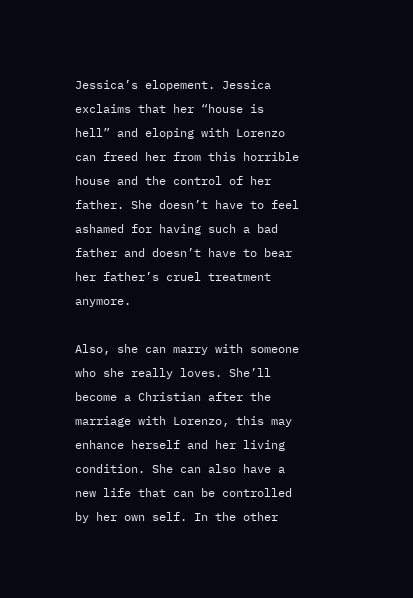Jessica’s elopement. Jessica exclaims that her “house is hell” and eloping with Lorenzo can freed her from this horrible house and the control of her father. She doesn’t have to feel ashamed for having such a bad father and doesn’t have to bear her father’s cruel treatment anymore.

Also, she can marry with someone who she really loves. She’ll become a Christian after the marriage with Lorenzo, this may enhance herself and her living condition. She can also have a new life that can be controlled by her own self. In the other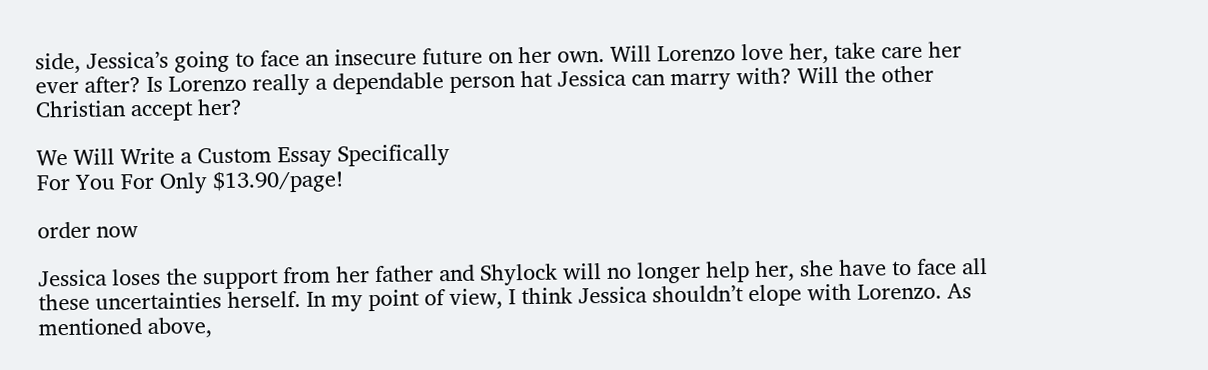side, Jessica’s going to face an insecure future on her own. Will Lorenzo love her, take care her ever after? Is Lorenzo really a dependable person hat Jessica can marry with? Will the other Christian accept her?

We Will Write a Custom Essay Specifically
For You For Only $13.90/page!

order now

Jessica loses the support from her father and Shylock will no longer help her, she have to face all these uncertainties herself. In my point of view, I think Jessica shouldn’t elope with Lorenzo. As mentioned above,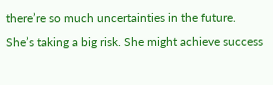there’re so much uncertainties in the future. She’s taking a big risk. She might achieve success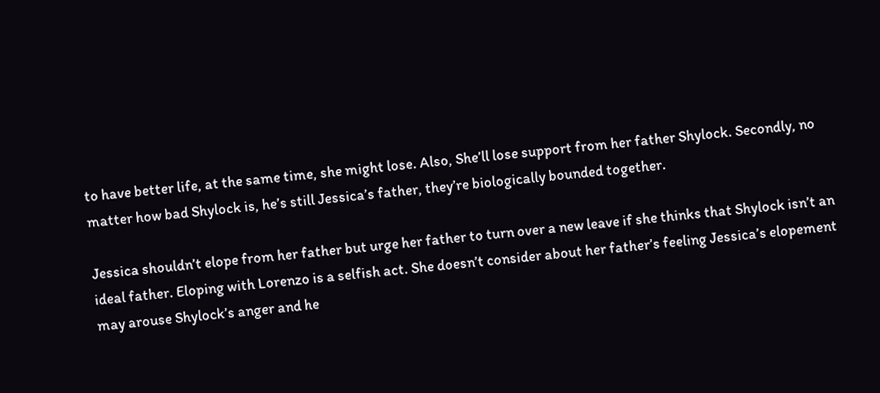to have better life, at the same time, she might lose. Also, She’ll lose support from her father Shylock. Secondly, no matter how bad Shylock is, he’s still Jessica’s father, they’re biologically bounded together.

Jessica shouldn’t elope from her father but urge her father to turn over a new leave if she thinks that Shylock isn’t an ideal father. Eloping with Lorenzo is a selfish act. She doesn’t consider about her father’s feeling Jessica’s elopement may arouse Shylock’s anger and he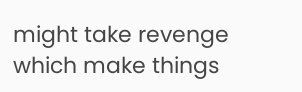might take revenge which make things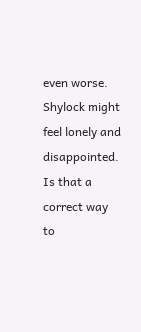even worse. Shylock might feel lonely and disappointed. Is that a correct way to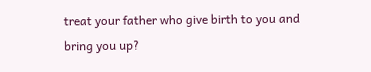treat your father who give birth to you and bring you up?